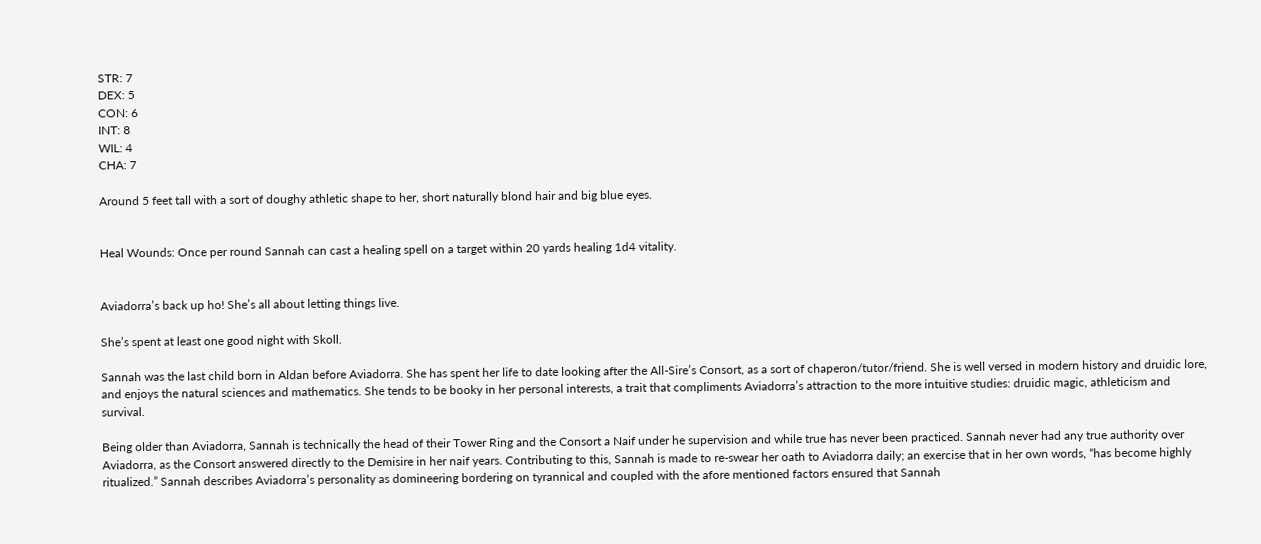STR: 7
DEX: 5
CON: 6
INT: 8
WIL: 4
CHA: 7

Around 5 feet tall with a sort of doughy athletic shape to her, short naturally blond hair and big blue eyes.


Heal Wounds: Once per round Sannah can cast a healing spell on a target within 20 yards healing 1d4 vitality.


Aviadorra’s back up ho! She’s all about letting things live.

She’s spent at least one good night with Skoll.

Sannah was the last child born in Aldan before Aviadorra. She has spent her life to date looking after the All-Sire’s Consort, as a sort of chaperon/tutor/friend. She is well versed in modern history and druidic lore, and enjoys the natural sciences and mathematics. She tends to be booky in her personal interests, a trait that compliments Aviadorra’s attraction to the more intuitive studies: druidic magic, athleticism and survival.

Being older than Aviadorra, Sannah is technically the head of their Tower Ring and the Consort a Naif under he supervision and while true has never been practiced. Sannah never had any true authority over Aviadorra, as the Consort answered directly to the Demisire in her naif years. Contributing to this, Sannah is made to re-swear her oath to Aviadorra daily; an exercise that in her own words, “has become highly ritualized.” Sannah describes Aviadorra’s personality as domineering bordering on tyrannical and coupled with the afore mentioned factors ensured that Sannah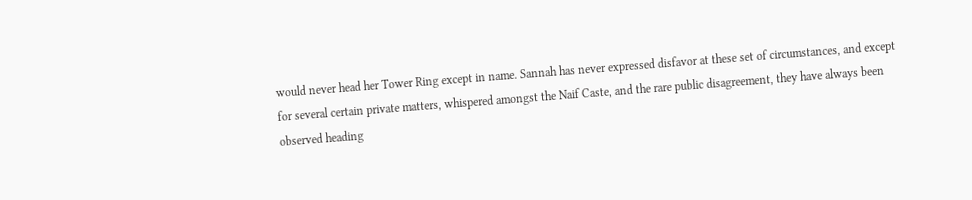would never head her Tower Ring except in name. Sannah has never expressed disfavor at these set of circumstances, and except for several certain private matters, whispered amongst the Naif Caste, and the rare public disagreement, they have always been observed heading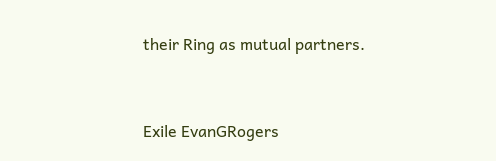their Ring as mutual partners.


Exile EvanGRogers